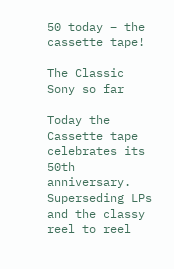50 today – the cassette tape!

The Classic
Sony so far

Today the Cassette tape celebrates its 50th anniversary. Superseding LPs and the classy reel to reel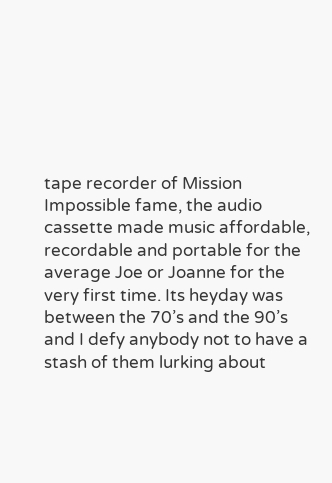tape recorder of Mission Impossible fame, the audio cassette made music affordable, recordable and portable for the average Joe or Joanne for the very first time. Its heyday was between the 70’s and the 90’s and I defy anybody not to have a stash of them lurking about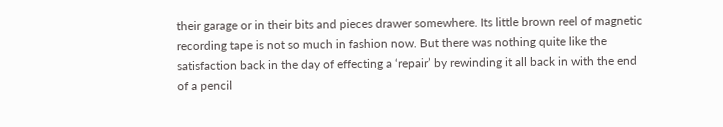their garage or in their bits and pieces drawer somewhere. Its little brown reel of magnetic recording tape is not so much in fashion now. But there was nothing quite like the satisfaction back in the day of effecting a ‘repair’ by rewinding it all back in with the end of a pencil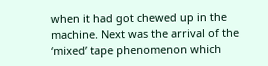when it had got chewed up in the machine. Next was the arrival of the ‘mixed’ tape phenomenon which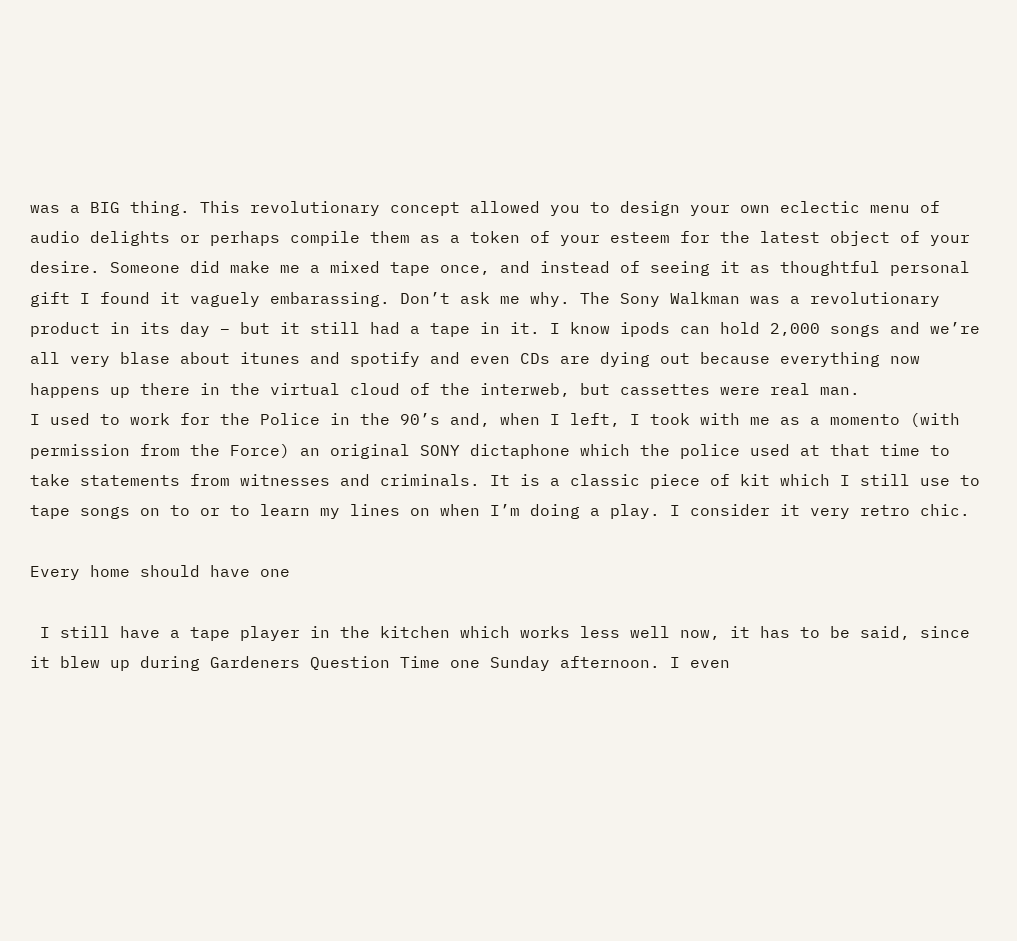was a BIG thing. This revolutionary concept allowed you to design your own eclectic menu of audio delights or perhaps compile them as a token of your esteem for the latest object of your desire. Someone did make me a mixed tape once, and instead of seeing it as thoughtful personal gift I found it vaguely embarassing. Don’t ask me why. The Sony Walkman was a revolutionary product in its day – but it still had a tape in it. I know ipods can hold 2,000 songs and we’re all very blase about itunes and spotify and even CDs are dying out because everything now happens up there in the virtual cloud of the interweb, but cassettes were real man.
I used to work for the Police in the 90’s and, when I left, I took with me as a momento (with permission from the Force) an original SONY dictaphone which the police used at that time to take statements from witnesses and criminals. It is a classic piece of kit which I still use to tape songs on to or to learn my lines on when I’m doing a play. I consider it very retro chic.

Every home should have one

 I still have a tape player in the kitchen which works less well now, it has to be said, since it blew up during Gardeners Question Time one Sunday afternoon. I even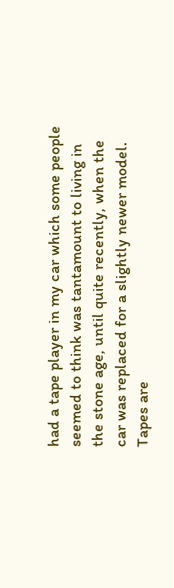had a tape player in my car which some people seemed to think was tantamount to living in the stone age, until quite recently, when the car was replaced for a slightly newer model. Tapes are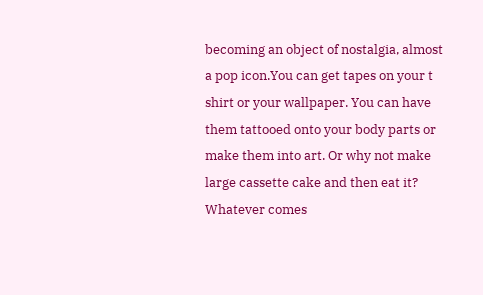becoming an object of nostalgia, almost a pop icon.You can get tapes on your t shirt or your wallpaper. You can have them tattooed onto your body parts or make them into art. Or why not make large cassette cake and then eat it? Whatever comes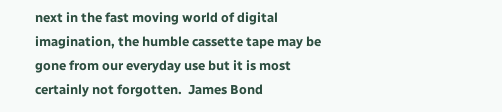next in the fast moving world of digital imagination, the humble cassette tape may be gone from our everyday use but it is most certainly not forgotten.  James Bond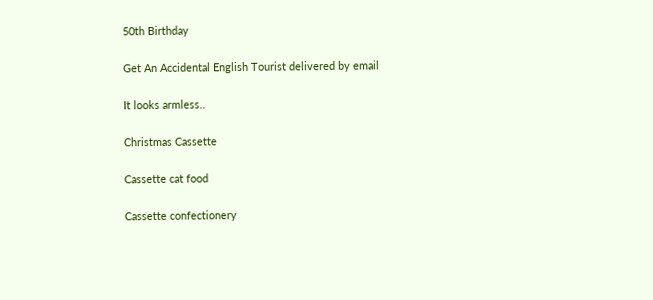50th Birthday

Get An Accidental English Tourist delivered by email

It looks armless..

Christmas Cassette

Cassette cat food

Cassette confectionery